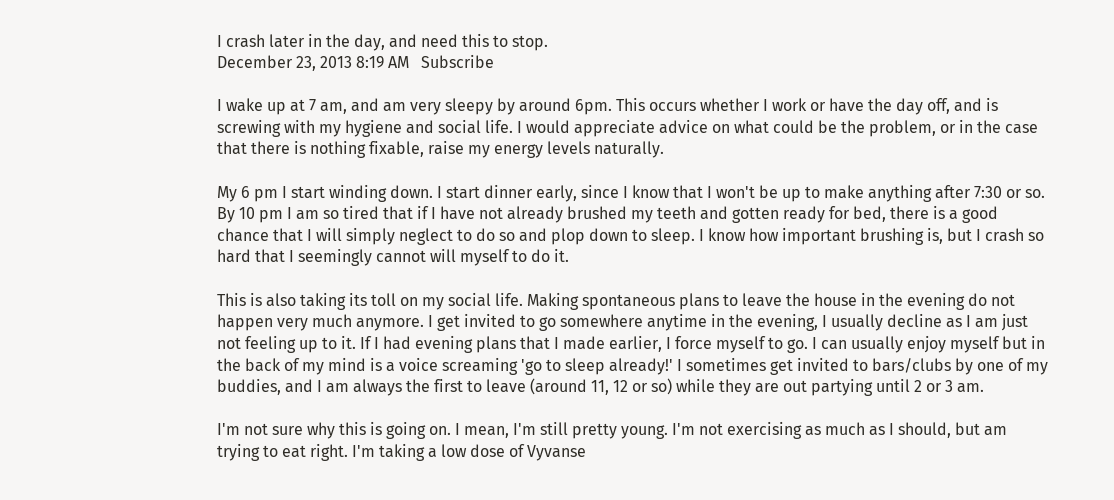I crash later in the day, and need this to stop.
December 23, 2013 8:19 AM   Subscribe

I wake up at 7 am, and am very sleepy by around 6pm. This occurs whether I work or have the day off, and is screwing with my hygiene and social life. I would appreciate advice on what could be the problem, or in the case that there is nothing fixable, raise my energy levels naturally.

My 6 pm I start winding down. I start dinner early, since I know that I won't be up to make anything after 7:30 or so. By 10 pm I am so tired that if I have not already brushed my teeth and gotten ready for bed, there is a good chance that I will simply neglect to do so and plop down to sleep. I know how important brushing is, but I crash so hard that I seemingly cannot will myself to do it.

This is also taking its toll on my social life. Making spontaneous plans to leave the house in the evening do not happen very much anymore. I get invited to go somewhere anytime in the evening, I usually decline as I am just not feeling up to it. If I had evening plans that I made earlier, I force myself to go. I can usually enjoy myself but in the back of my mind is a voice screaming 'go to sleep already!' I sometimes get invited to bars/clubs by one of my buddies, and I am always the first to leave (around 11, 12 or so) while they are out partying until 2 or 3 am.

I'm not sure why this is going on. I mean, I'm still pretty young. I'm not exercising as much as I should, but am trying to eat right. I'm taking a low dose of Vyvanse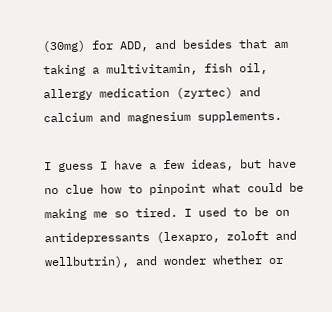(30mg) for ADD, and besides that am taking a multivitamin, fish oil, allergy medication (zyrtec) and calcium and magnesium supplements.

I guess I have a few ideas, but have no clue how to pinpoint what could be making me so tired. I used to be on antidepressants (lexapro, zoloft and wellbutrin), and wonder whether or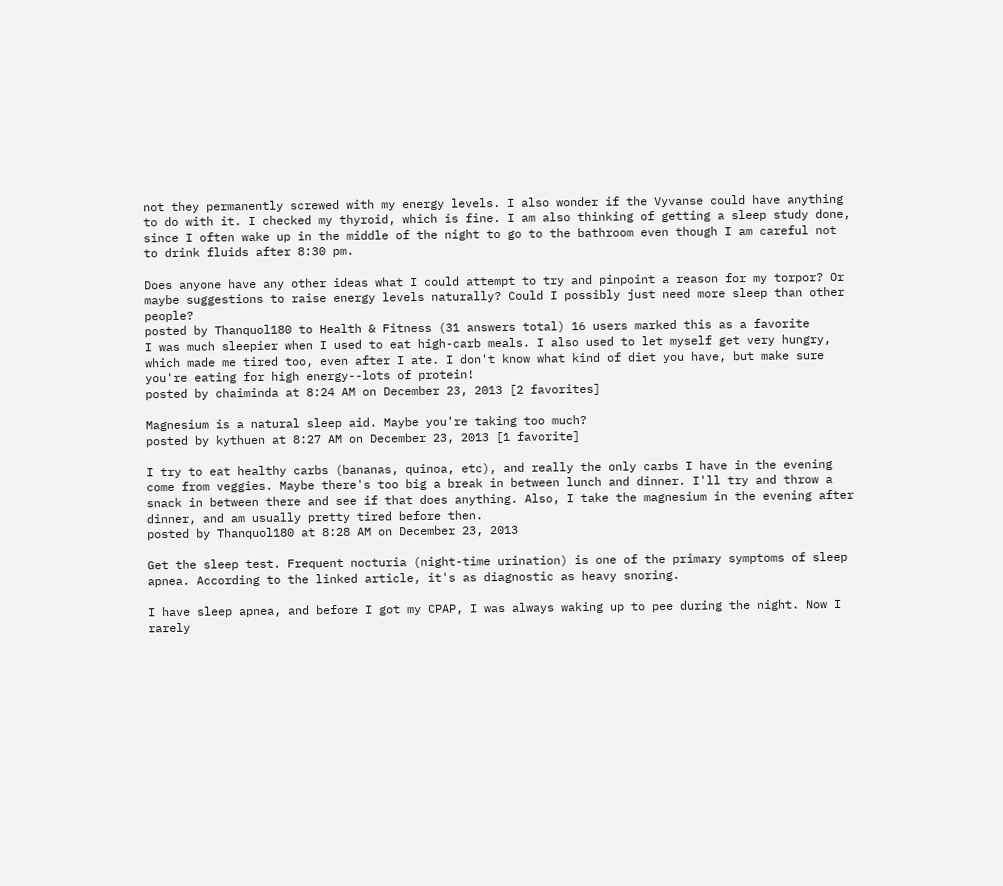not they permanently screwed with my energy levels. I also wonder if the Vyvanse could have anything to do with it. I checked my thyroid, which is fine. I am also thinking of getting a sleep study done, since I often wake up in the middle of the night to go to the bathroom even though I am careful not to drink fluids after 8:30 pm.

Does anyone have any other ideas what I could attempt to try and pinpoint a reason for my torpor? Or maybe suggestions to raise energy levels naturally? Could I possibly just need more sleep than other people?
posted by Thanquol180 to Health & Fitness (31 answers total) 16 users marked this as a favorite
I was much sleepier when I used to eat high-carb meals. I also used to let myself get very hungry, which made me tired too, even after I ate. I don't know what kind of diet you have, but make sure you're eating for high energy--lots of protein!
posted by chaiminda at 8:24 AM on December 23, 2013 [2 favorites]

Magnesium is a natural sleep aid. Maybe you're taking too much?
posted by kythuen at 8:27 AM on December 23, 2013 [1 favorite]

I try to eat healthy carbs (bananas, quinoa, etc), and really the only carbs I have in the evening come from veggies. Maybe there's too big a break in between lunch and dinner. I'll try and throw a snack in between there and see if that does anything. Also, I take the magnesium in the evening after dinner, and am usually pretty tired before then.
posted by Thanquol180 at 8:28 AM on December 23, 2013

Get the sleep test. Frequent nocturia (night-time urination) is one of the primary symptoms of sleep apnea. According to the linked article, it's as diagnostic as heavy snoring.

I have sleep apnea, and before I got my CPAP, I was always waking up to pee during the night. Now I rarely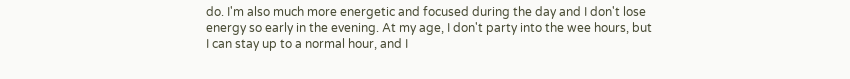do. I'm also much more energetic and focused during the day and I don't lose energy so early in the evening. At my age, I don't party into the wee hours, but I can stay up to a normal hour, and I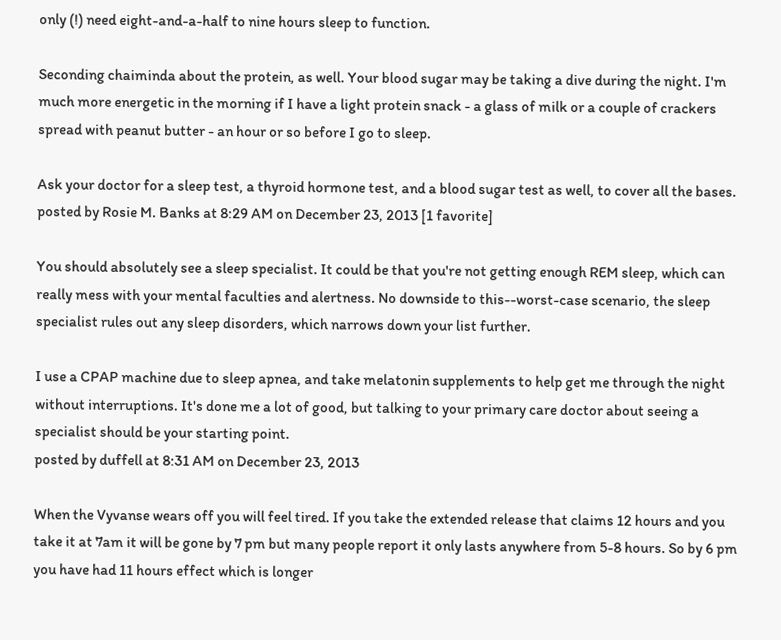only (!) need eight-and-a-half to nine hours sleep to function.

Seconding chaiminda about the protein, as well. Your blood sugar may be taking a dive during the night. I'm much more energetic in the morning if I have a light protein snack - a glass of milk or a couple of crackers spread with peanut butter - an hour or so before I go to sleep.

Ask your doctor for a sleep test, a thyroid hormone test, and a blood sugar test as well, to cover all the bases.
posted by Rosie M. Banks at 8:29 AM on December 23, 2013 [1 favorite]

You should absolutely see a sleep specialist. It could be that you're not getting enough REM sleep, which can really mess with your mental faculties and alertness. No downside to this--worst-case scenario, the sleep specialist rules out any sleep disorders, which narrows down your list further.

I use a CPAP machine due to sleep apnea, and take melatonin supplements to help get me through the night without interruptions. It's done me a lot of good, but talking to your primary care doctor about seeing a specialist should be your starting point.
posted by duffell at 8:31 AM on December 23, 2013

When the Vyvanse wears off you will feel tired. If you take the extended release that claims 12 hours and you take it at 7am it will be gone by 7 pm but many people report it only lasts anywhere from 5-8 hours. So by 6 pm you have had 11 hours effect which is longer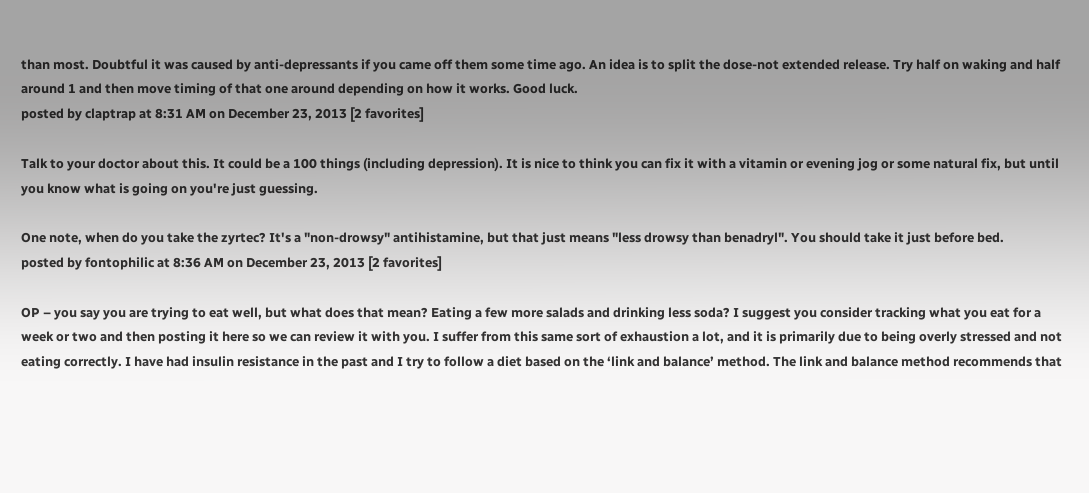than most. Doubtful it was caused by anti-depressants if you came off them some time ago. An idea is to split the dose-not extended release. Try half on waking and half around 1 and then move timing of that one around depending on how it works. Good luck.
posted by claptrap at 8:31 AM on December 23, 2013 [2 favorites]

Talk to your doctor about this. It could be a 100 things (including depression). It is nice to think you can fix it with a vitamin or evening jog or some natural fix, but until you know what is going on you're just guessing.

One note, when do you take the zyrtec? It's a "non-drowsy" antihistamine, but that just means "less drowsy than benadryl". You should take it just before bed.
posted by fontophilic at 8:36 AM on December 23, 2013 [2 favorites]

OP – you say you are trying to eat well, but what does that mean? Eating a few more salads and drinking less soda? I suggest you consider tracking what you eat for a week or two and then posting it here so we can review it with you. I suffer from this same sort of exhaustion a lot, and it is primarily due to being overly stressed and not eating correctly. I have had insulin resistance in the past and I try to follow a diet based on the ‘link and balance’ method. The link and balance method recommends that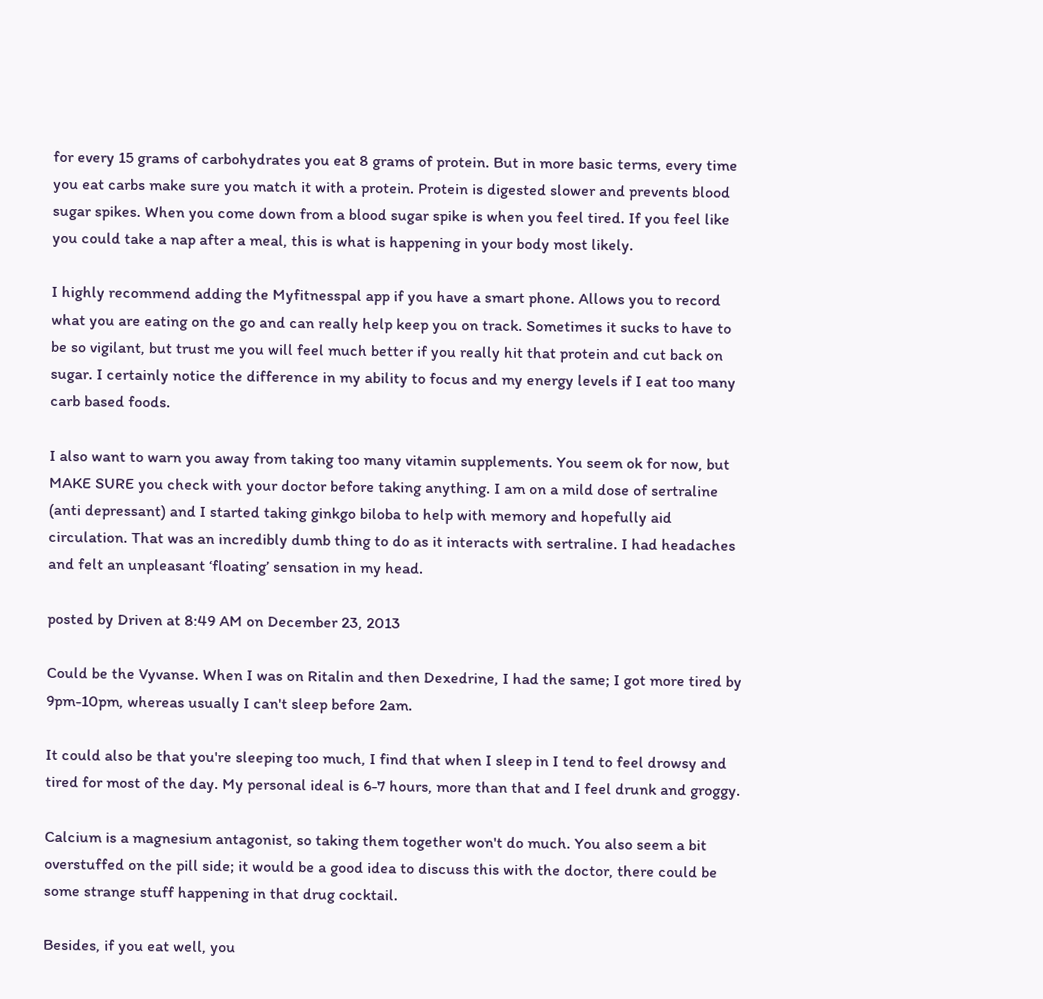for every 15 grams of carbohydrates you eat 8 grams of protein. But in more basic terms, every time you eat carbs make sure you match it with a protein. Protein is digested slower and prevents blood sugar spikes. When you come down from a blood sugar spike is when you feel tired. If you feel like you could take a nap after a meal, this is what is happening in your body most likely.

I highly recommend adding the Myfitnesspal app if you have a smart phone. Allows you to record what you are eating on the go and can really help keep you on track. Sometimes it sucks to have to be so vigilant, but trust me you will feel much better if you really hit that protein and cut back on sugar. I certainly notice the difference in my ability to focus and my energy levels if I eat too many carb based foods.

I also want to warn you away from taking too many vitamin supplements. You seem ok for now, but MAKE SURE you check with your doctor before taking anything. I am on a mild dose of sertraline (anti depressant) and I started taking ginkgo biloba to help with memory and hopefully aid circulation. That was an incredibly dumb thing to do as it interacts with sertraline. I had headaches and felt an unpleasant ‘floating’ sensation in my head.

posted by Driven at 8:49 AM on December 23, 2013

Could be the Vyvanse. When I was on Ritalin and then Dexedrine, I had the same; I got more tired by 9pm-10pm, whereas usually I can't sleep before 2am.

It could also be that you're sleeping too much, I find that when I sleep in I tend to feel drowsy and tired for most of the day. My personal ideal is 6-7 hours, more than that and I feel drunk and groggy.

Calcium is a magnesium antagonist, so taking them together won't do much. You also seem a bit overstuffed on the pill side; it would be a good idea to discuss this with the doctor, there could be some strange stuff happening in that drug cocktail.

Besides, if you eat well, you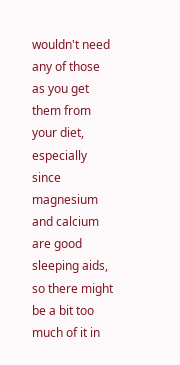wouldn't need any of those as you get them from your diet, especially since magnesium and calcium are good sleeping aids, so there might be a bit too much of it in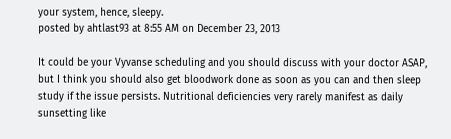your system, hence, sleepy.
posted by ahtlast93 at 8:55 AM on December 23, 2013

It could be your Vyvanse scheduling and you should discuss with your doctor ASAP, but I think you should also get bloodwork done as soon as you can and then sleep study if the issue persists. Nutritional deficiencies very rarely manifest as daily sunsetting like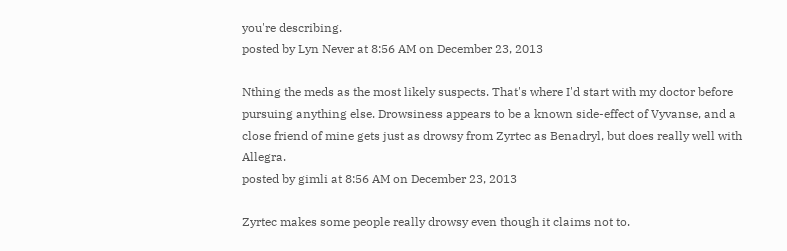you're describing.
posted by Lyn Never at 8:56 AM on December 23, 2013

Nthing the meds as the most likely suspects. That's where I'd start with my doctor before pursuing anything else. Drowsiness appears to be a known side-effect of Vyvanse, and a close friend of mine gets just as drowsy from Zyrtec as Benadryl, but does really well with Allegra.
posted by gimli at 8:56 AM on December 23, 2013

Zyrtec makes some people really drowsy even though it claims not to.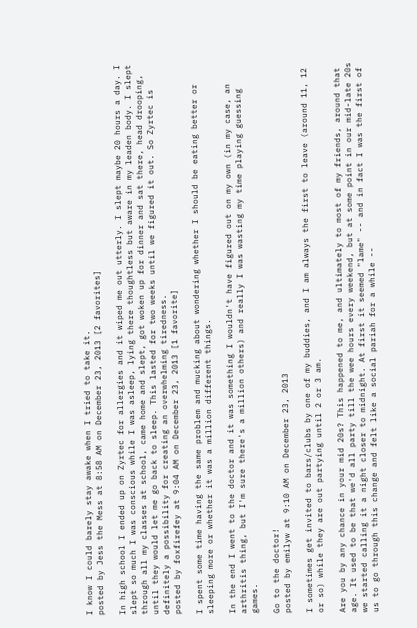I know I could barely stay awake when I tried to take it.
posted by Jess the Mess at 8:58 AM on December 23, 2013 [2 favorites]

In high school I ended up on Zyrtec for allergies and it wiped me out utterly. I slept maybe 20 hours a day. I slept so much I was conscious while I was asleep, lying there thoughtless but aware in my leaden body. I slept through all my classes at school, came home and slept, got woken up for dinner and sat there, head drooping, until they would let me go back to sleep. This lasted for two weeks until we figured it out. So Zyrtec is definitely a possibility for creating an overwhelming tiredness.
posted by foxfirefey at 9:04 AM on December 23, 2013 [1 favorite]

I spent some time having the same problem and mucking about wondering whether I should be eating better or sleeping more or whether it was a million different things.

In the end I went to the doctor and it was something I wouldn't have figured out on my own (in my case, an arthritis thing, but I'm sure there's a million others) and really I was wasting my time playing guessing games.

Go to the doctor!
posted by emilyw at 9:10 AM on December 23, 2013

I sometimes get invited to bars/clubs by one of my buddies, and I am always the first to leave (around 11, 12 or so) while they are out partying until 2 or 3 am.

Are you by any chance in your mid 20s? This happened to me, and ultimately to most of my friends, around that age. It used to be that we'd all party till the wee hours every weekend, but at some point in our mid-late 20s we started calling it a night closer to midnight. At first it seemed "lame" -- and in fact I was the first of us to go through this change and felt like a social pariah for a while --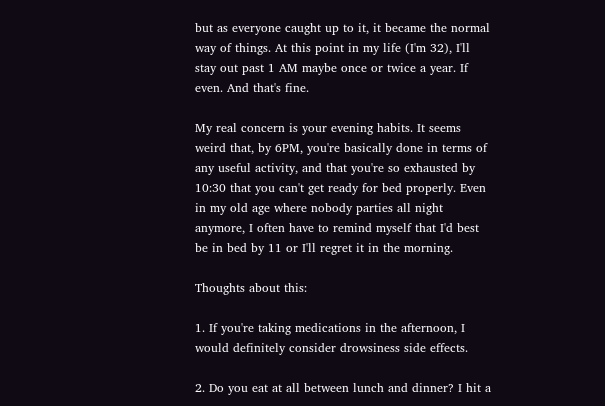but as everyone caught up to it, it became the normal way of things. At this point in my life (I'm 32), I'll stay out past 1 AM maybe once or twice a year. If even. And that's fine.

My real concern is your evening habits. It seems weird that, by 6PM, you're basically done in terms of any useful activity, and that you're so exhausted by 10:30 that you can't get ready for bed properly. Even in my old age where nobody parties all night anymore, I often have to remind myself that I'd best be in bed by 11 or I'll regret it in the morning.

Thoughts about this:

1. If you're taking medications in the afternoon, I would definitely consider drowsiness side effects.

2. Do you eat at all between lunch and dinner? I hit a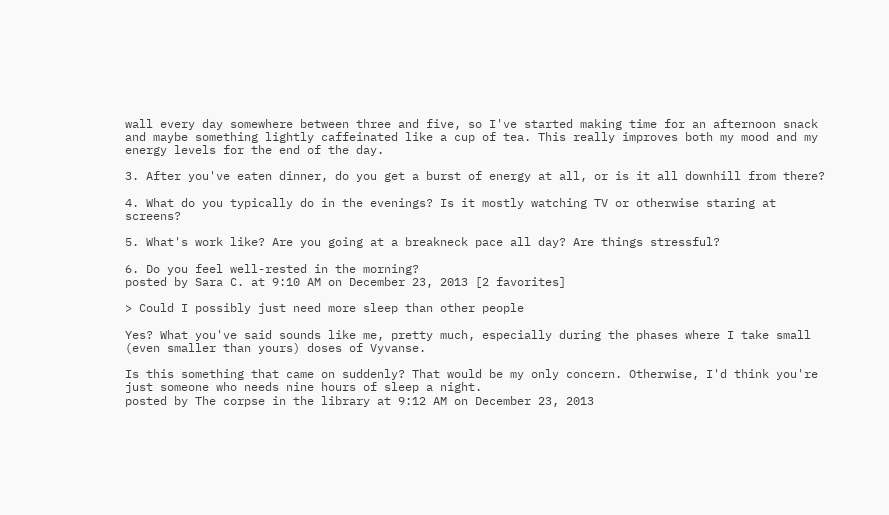wall every day somewhere between three and five, so I've started making time for an afternoon snack and maybe something lightly caffeinated like a cup of tea. This really improves both my mood and my energy levels for the end of the day.

3. After you've eaten dinner, do you get a burst of energy at all, or is it all downhill from there?

4. What do you typically do in the evenings? Is it mostly watching TV or otherwise staring at screens?

5. What's work like? Are you going at a breakneck pace all day? Are things stressful?

6. Do you feel well-rested in the morning?
posted by Sara C. at 9:10 AM on December 23, 2013 [2 favorites]

> Could I possibly just need more sleep than other people

Yes? What you've said sounds like me, pretty much, especially during the phases where I take small (even smaller than yours) doses of Vyvanse.

Is this something that came on suddenly? That would be my only concern. Otherwise, I'd think you're just someone who needs nine hours of sleep a night.
posted by The corpse in the library at 9:12 AM on December 23, 2013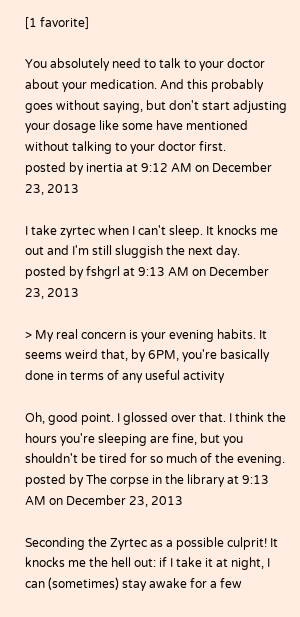[1 favorite]

You absolutely need to talk to your doctor about your medication. And this probably goes without saying, but don't start adjusting your dosage like some have mentioned without talking to your doctor first.
posted by inertia at 9:12 AM on December 23, 2013

I take zyrtec when I can't sleep. It knocks me out and I'm still sluggish the next day.
posted by fshgrl at 9:13 AM on December 23, 2013

> My real concern is your evening habits. It seems weird that, by 6PM, you're basically done in terms of any useful activity

Oh, good point. I glossed over that. I think the hours you're sleeping are fine, but you shouldn't be tired for so much of the evening.
posted by The corpse in the library at 9:13 AM on December 23, 2013

Seconding the Zyrtec as a possible culprit! It knocks me the hell out: if I take it at night, I can (sometimes) stay awake for a few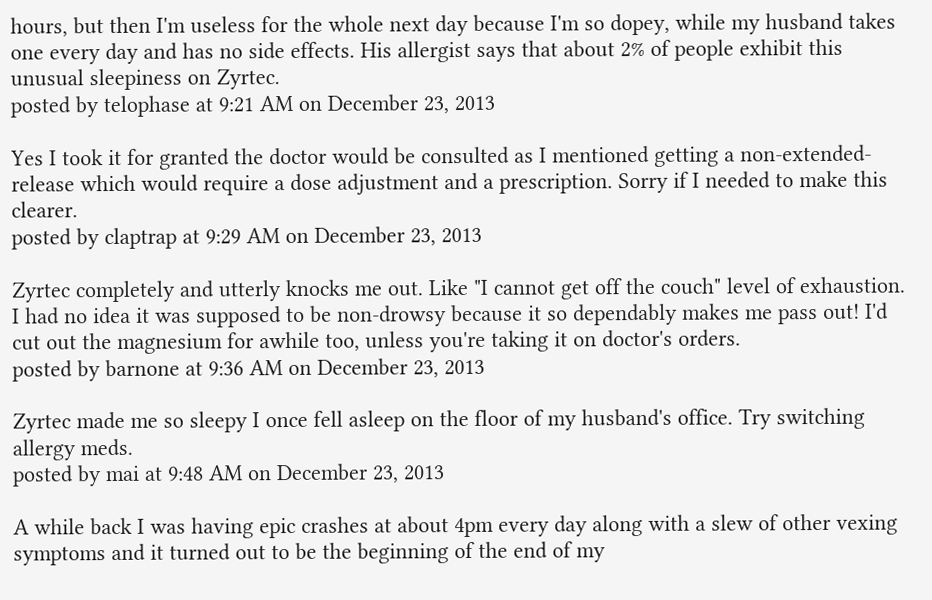hours, but then I'm useless for the whole next day because I'm so dopey, while my husband takes one every day and has no side effects. His allergist says that about 2% of people exhibit this unusual sleepiness on Zyrtec.
posted by telophase at 9:21 AM on December 23, 2013

Yes I took it for granted the doctor would be consulted as I mentioned getting a non-extended- release which would require a dose adjustment and a prescription. Sorry if I needed to make this clearer.
posted by claptrap at 9:29 AM on December 23, 2013

Zyrtec completely and utterly knocks me out. Like "I cannot get off the couch" level of exhaustion. I had no idea it was supposed to be non-drowsy because it so dependably makes me pass out! I'd cut out the magnesium for awhile too, unless you're taking it on doctor's orders.
posted by barnone at 9:36 AM on December 23, 2013

Zyrtec made me so sleepy I once fell asleep on the floor of my husband's office. Try switching allergy meds.
posted by mai at 9:48 AM on December 23, 2013

A while back I was having epic crashes at about 4pm every day along with a slew of other vexing symptoms and it turned out to be the beginning of the end of my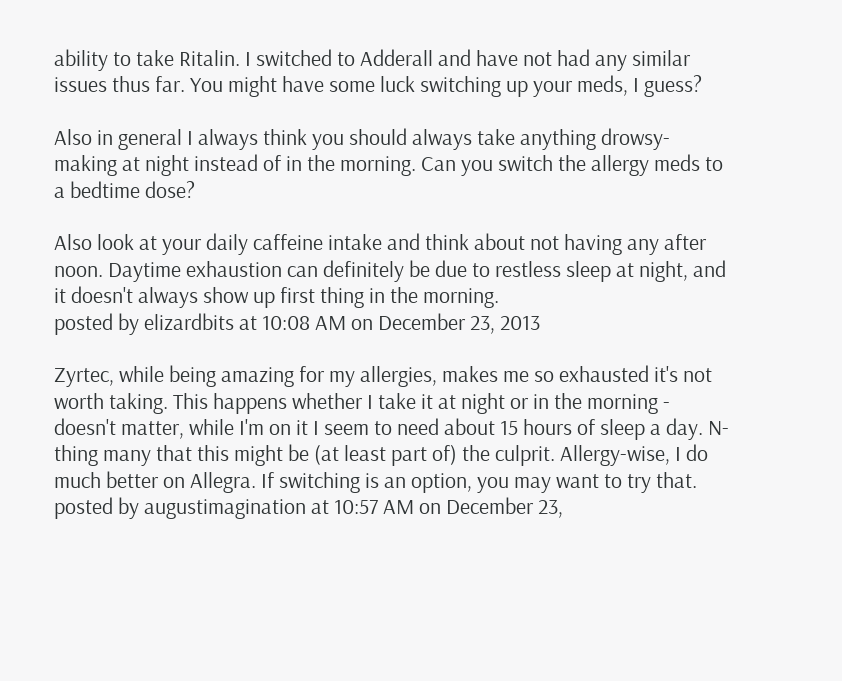ability to take Ritalin. I switched to Adderall and have not had any similar issues thus far. You might have some luck switching up your meds, I guess?

Also in general I always think you should always take anything drowsy-making at night instead of in the morning. Can you switch the allergy meds to a bedtime dose?

Also look at your daily caffeine intake and think about not having any after noon. Daytime exhaustion can definitely be due to restless sleep at night, and it doesn't always show up first thing in the morning.
posted by elizardbits at 10:08 AM on December 23, 2013

Zyrtec, while being amazing for my allergies, makes me so exhausted it's not worth taking. This happens whether I take it at night or in the morning - doesn't matter, while I'm on it I seem to need about 15 hours of sleep a day. N-thing many that this might be (at least part of) the culprit. Allergy-wise, I do much better on Allegra. If switching is an option, you may want to try that.
posted by augustimagination at 10:57 AM on December 23,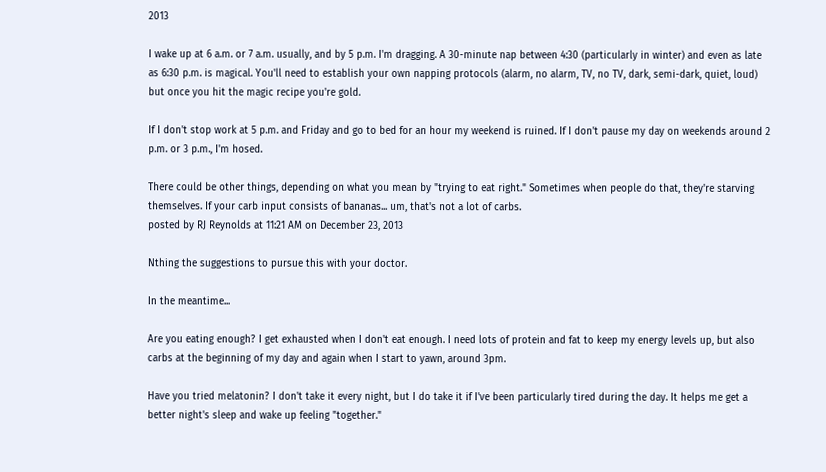2013

I wake up at 6 a.m. or 7 a.m. usually, and by 5 p.m. I'm dragging. A 30-minute nap between 4:30 (particularly in winter) and even as late as 6:30 p.m. is magical. You'll need to establish your own napping protocols (alarm, no alarm, TV, no TV, dark, semi-dark, quiet, loud) but once you hit the magic recipe you're gold.

If I don't stop work at 5 p.m. and Friday and go to bed for an hour my weekend is ruined. If I don't pause my day on weekends around 2 p.m. or 3 p.m., I'm hosed.

There could be other things, depending on what you mean by "trying to eat right." Sometimes when people do that, they're starving themselves. If your carb input consists of bananas... um, that's not a lot of carbs.
posted by RJ Reynolds at 11:21 AM on December 23, 2013

Nthing the suggestions to pursue this with your doctor.

In the meantime...

Are you eating enough? I get exhausted when I don't eat enough. I need lots of protein and fat to keep my energy levels up, but also carbs at the beginning of my day and again when I start to yawn, around 3pm.

Have you tried melatonin? I don't take it every night, but I do take it if I've been particularly tired during the day. It helps me get a better night's sleep and wake up feeling "together."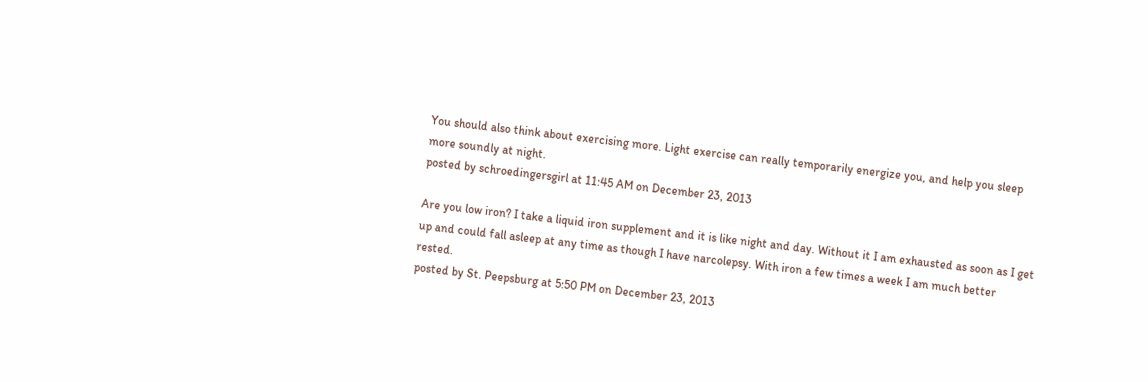You should also think about exercising more. Light exercise can really temporarily energize you, and help you sleep more soundly at night.
posted by schroedingersgirl at 11:45 AM on December 23, 2013

Are you low iron? I take a liquid iron supplement and it is like night and day. Without it I am exhausted as soon as I get up and could fall asleep at any time as though I have narcolepsy. With iron a few times a week I am much better rested.
posted by St. Peepsburg at 5:50 PM on December 23, 2013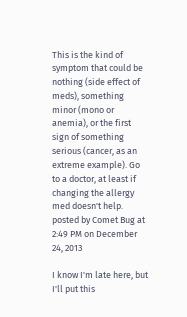This is the kind of symptom that could be nothing (side effect of meds), something minor (mono or anemia), or the first sign of something serious (cancer, as an extreme example). Go to a doctor, at least if changing the allergy med doesn't help.
posted by Comet Bug at 2:49 PM on December 24, 2013

I know I'm late here, but I'll put this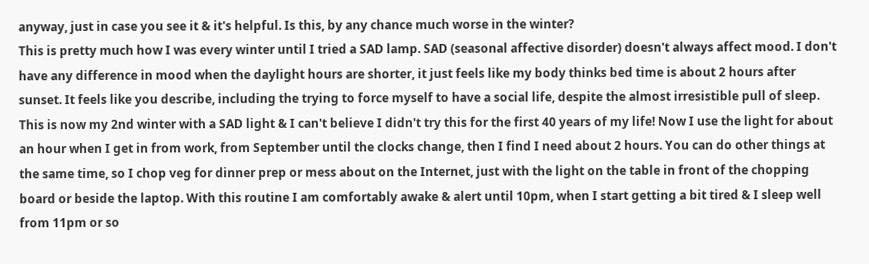anyway, just in case you see it & it's helpful. Is this, by any chance much worse in the winter?
This is pretty much how I was every winter until I tried a SAD lamp. SAD (seasonal affective disorder) doesn't always affect mood. I don't have any difference in mood when the daylight hours are shorter, it just feels like my body thinks bed time is about 2 hours after sunset. It feels like you describe, including the trying to force myself to have a social life, despite the almost irresistible pull of sleep. This is now my 2nd winter with a SAD light & I can't believe I didn't try this for the first 40 years of my life! Now I use the light for about an hour when I get in from work, from September until the clocks change, then I find I need about 2 hours. You can do other things at the same time, so I chop veg for dinner prep or mess about on the Internet, just with the light on the table in front of the chopping board or beside the laptop. With this routine I am comfortably awake & alert until 10pm, when I start getting a bit tired & I sleep well from 11pm or so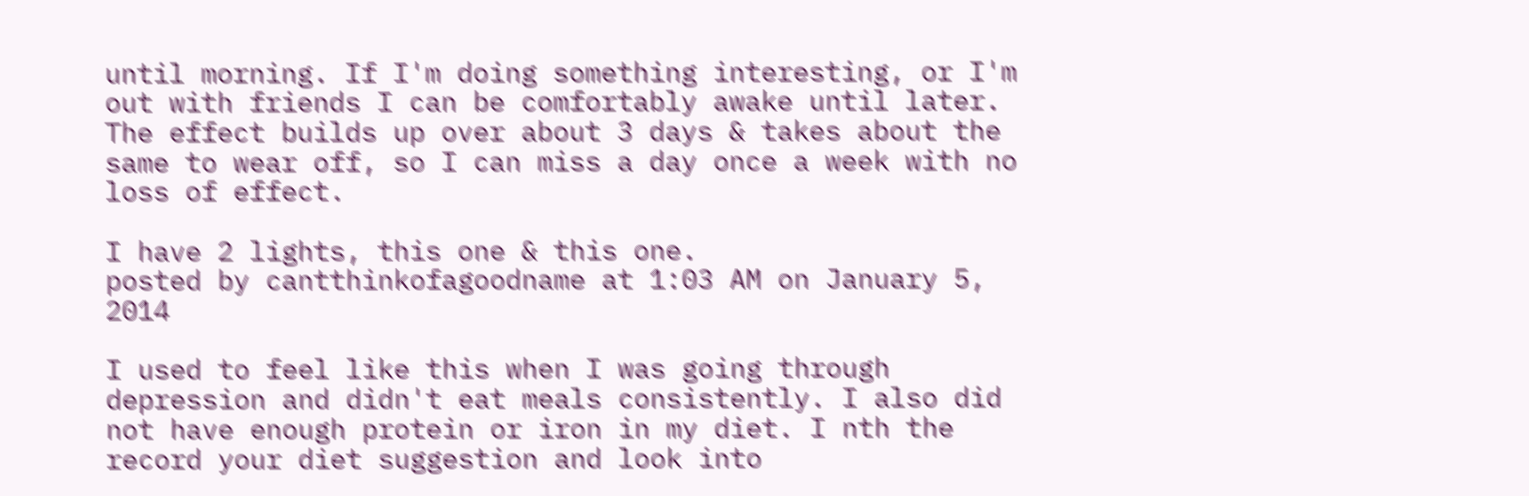until morning. If I'm doing something interesting, or I'm out with friends I can be comfortably awake until later. The effect builds up over about 3 days & takes about the same to wear off, so I can miss a day once a week with no loss of effect.

I have 2 lights, this one & this one.
posted by cantthinkofagoodname at 1:03 AM on January 5, 2014

I used to feel like this when I was going through depression and didn't eat meals consistently. I also did not have enough protein or iron in my diet. I nth the record your diet suggestion and look into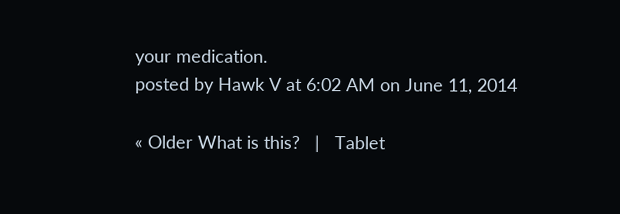your medication.
posted by Hawk V at 6:02 AM on June 11, 2014

« Older What is this?   |   Tablet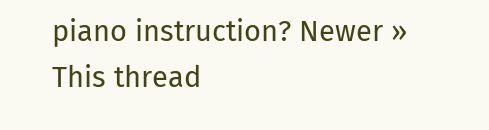piano instruction? Newer »
This thread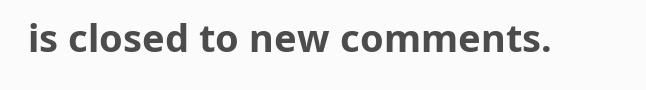is closed to new comments.